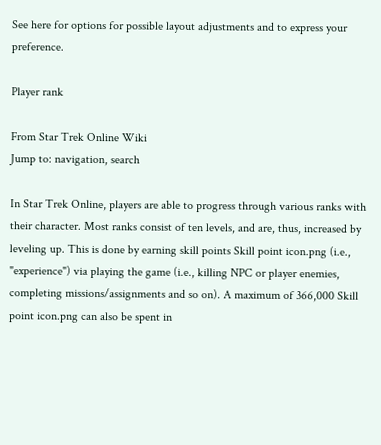See here for options for possible layout adjustments and to express your preference.

Player rank

From Star Trek Online Wiki
Jump to: navigation, search

In Star Trek Online, players are able to progress through various ranks with their character. Most ranks consist of ten levels, and are, thus, increased by leveling up. This is done by earning skill points Skill point icon.png (i.e., "experience") via playing the game (i.e., killing NPC or player enemies, completing missions/assignments and so on). A maximum of 366,000 Skill point icon.png can also be spent in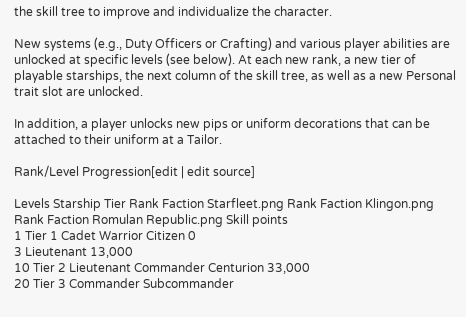the skill tree to improve and individualize the character.

New systems (e.g., Duty Officers or Crafting) and various player abilities are unlocked at specific levels (see below). At each new rank, a new tier of playable starships, the next column of the skill tree, as well as a new Personal trait slot are unlocked.

In addition, a player unlocks new pips or uniform decorations that can be attached to their uniform at a Tailor.

Rank/Level Progression[edit | edit source]

Levels Starship Tier Rank Faction Starfleet.png Rank Faction Klingon.png Rank Faction Romulan Republic.png Skill points
1 Tier 1 Cadet Warrior Citizen 0
3 Lieutenant 13,000
10 Tier 2 Lieutenant Commander Centurion 33,000
20 Tier 3 Commander Subcommander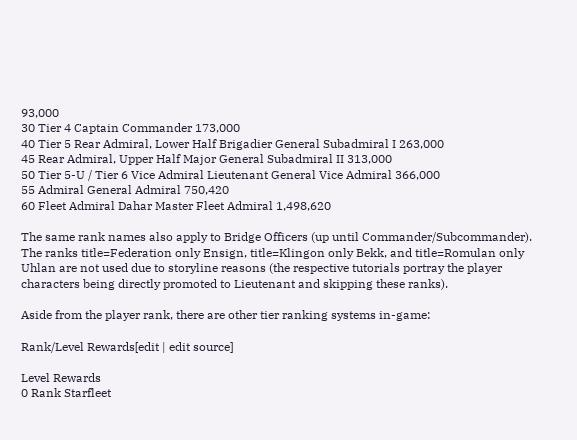93,000
30 Tier 4 Captain Commander 173,000
40 Tier 5 Rear Admiral, Lower Half Brigadier General Subadmiral I 263,000
45 Rear Admiral, Upper Half Major General Subadmiral II 313,000
50 Tier 5-U / Tier 6 Vice Admiral Lieutenant General Vice Admiral 366,000
55 Admiral General Admiral 750,420
60 Fleet Admiral Dahar Master Fleet Admiral 1,498,620

The same rank names also apply to Bridge Officers (up until Commander/Subcommander). The ranks title=Federation only Ensign, title=Klingon only Bekk, and title=Romulan only Uhlan are not used due to storyline reasons (the respective tutorials portray the player characters being directly promoted to Lieutenant and skipping these ranks).

Aside from the player rank, there are other tier ranking systems in-game:

Rank/Level Rewards[edit | edit source]

Level Rewards
0 Rank Starfleet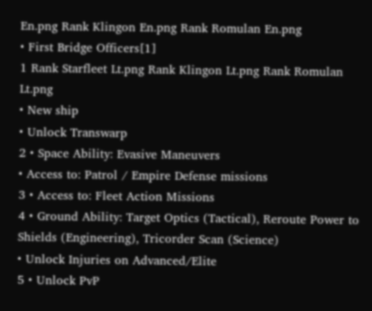En.png Rank Klingon En.png Rank Romulan En.png
• First Bridge Officers[1]
1 Rank Starfleet Lt.png Rank Klingon Lt.png Rank Romulan Lt.png
• New ship
• Unlock Transwarp
2 • Space Ability: Evasive Maneuvers
• Access to: Patrol / Empire Defense missions
3 • Access to: Fleet Action Missions
4 • Ground Ability: Target Optics (Tactical), Reroute Power to Shields (Engineering), Tricorder Scan (Science)
• Unlock Injuries on Advanced/Elite
5 • Unlock PvP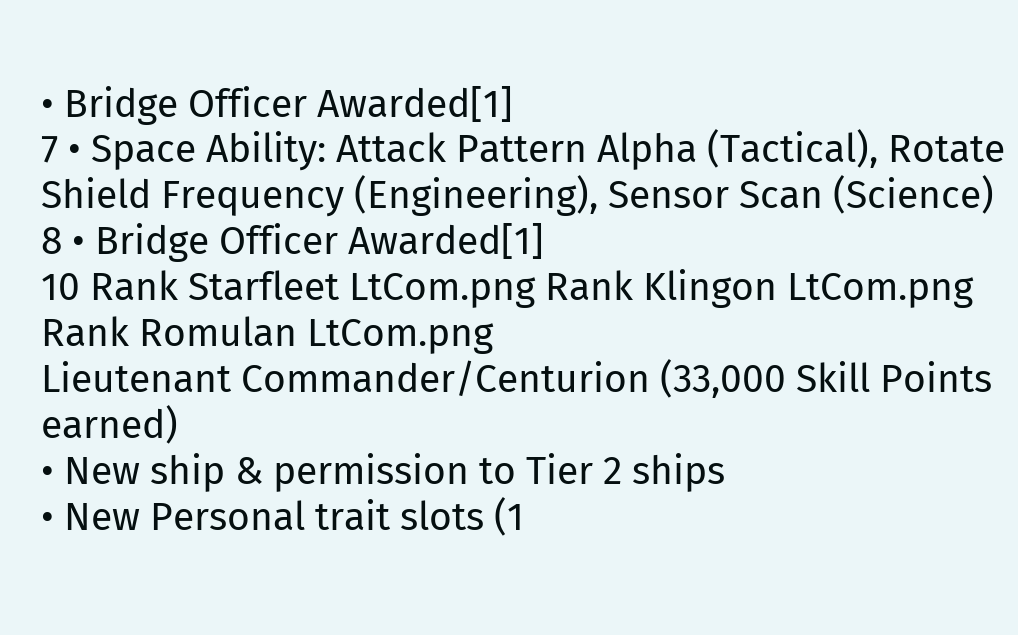• Bridge Officer Awarded[1]
7 • Space Ability: Attack Pattern Alpha (Tactical), Rotate Shield Frequency (Engineering), Sensor Scan (Science)
8 • Bridge Officer Awarded[1]
10 Rank Starfleet LtCom.png Rank Klingon LtCom.png Rank Romulan LtCom.png
Lieutenant Commander/Centurion (33,000 Skill Points earned)
• New ship & permission to Tier 2 ships
• New Personal trait slots (1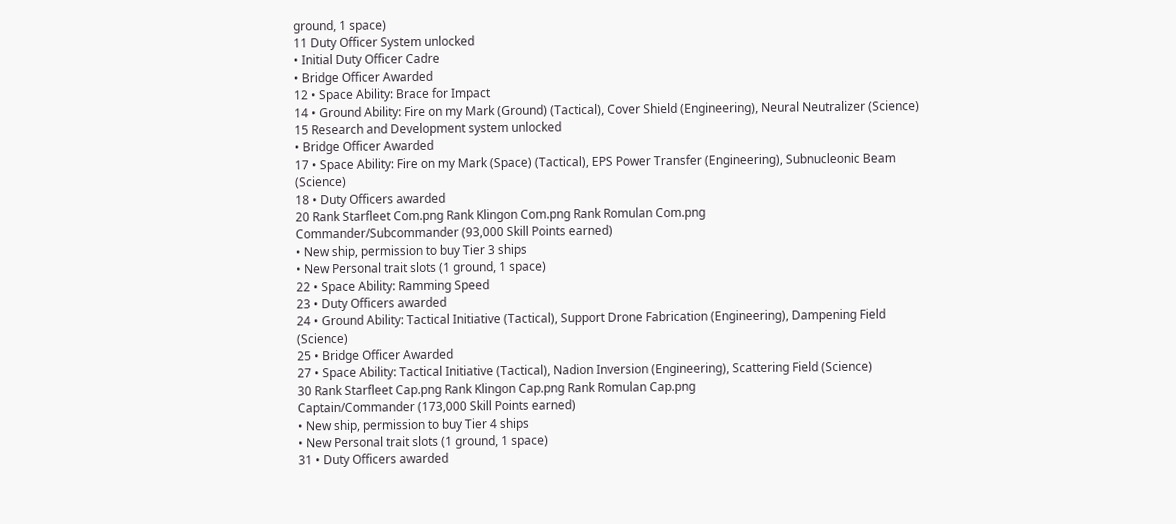ground, 1 space)
11 Duty Officer System unlocked
• Initial Duty Officer Cadre
• Bridge Officer Awarded
12 • Space Ability: Brace for Impact
14 • Ground Ability: Fire on my Mark (Ground) (Tactical), Cover Shield (Engineering), Neural Neutralizer (Science)
15 Research and Development system unlocked
• Bridge Officer Awarded
17 • Space Ability: Fire on my Mark (Space) (Tactical), EPS Power Transfer (Engineering), Subnucleonic Beam (Science)
18 • Duty Officers awarded
20 Rank Starfleet Com.png Rank Klingon Com.png Rank Romulan Com.png
Commander/Subcommander (93,000 Skill Points earned)
• New ship, permission to buy Tier 3 ships
• New Personal trait slots (1 ground, 1 space)
22 • Space Ability: Ramming Speed
23 • Duty Officers awarded
24 • Ground Ability: Tactical Initiative (Tactical), Support Drone Fabrication (Engineering), Dampening Field (Science)
25 • Bridge Officer Awarded
27 • Space Ability: Tactical Initiative (Tactical), Nadion Inversion (Engineering), Scattering Field (Science)
30 Rank Starfleet Cap.png Rank Klingon Cap.png Rank Romulan Cap.png
Captain/Commander (173,000 Skill Points earned)
• New ship, permission to buy Tier 4 ships
• New Personal trait slots (1 ground, 1 space)
31 • Duty Officers awarded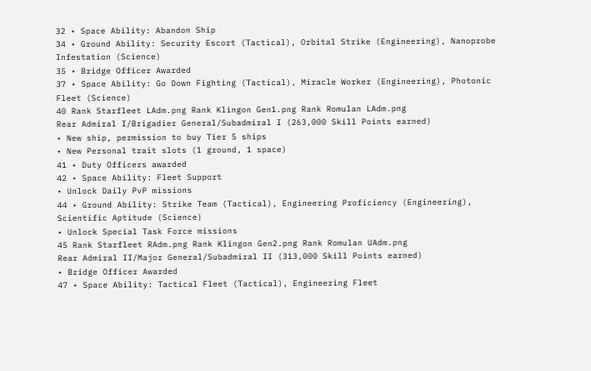32 • Space Ability: Abandon Ship
34 • Ground Ability: Security Escort (Tactical), Orbital Strike (Engineering), Nanoprobe Infestation (Science)
35 • Bridge Officer Awarded
37 • Space Ability: Go Down Fighting (Tactical), Miracle Worker (Engineering), Photonic Fleet (Science)
40 Rank Starfleet LAdm.png Rank Klingon Gen1.png Rank Romulan LAdm.png
Rear Admiral I/Brigadier General/Subadmiral I (263,000 Skill Points earned)
• New ship, permission to buy Tier 5 ships
• New Personal trait slots (1 ground, 1 space)
41 • Duty Officers awarded
42 • Space Ability: Fleet Support
• Unlock Daily PvP missions
44 • Ground Ability: Strike Team (Tactical), Engineering Proficiency (Engineering), Scientific Aptitude (Science)
• Unlock Special Task Force missions
45 Rank Starfleet RAdm.png Rank Klingon Gen2.png Rank Romulan UAdm.png
Rear Admiral II/Major General/Subadmiral II (313,000 Skill Points earned)
• Bridge Officer Awarded
47 • Space Ability: Tactical Fleet (Tactical), Engineering Fleet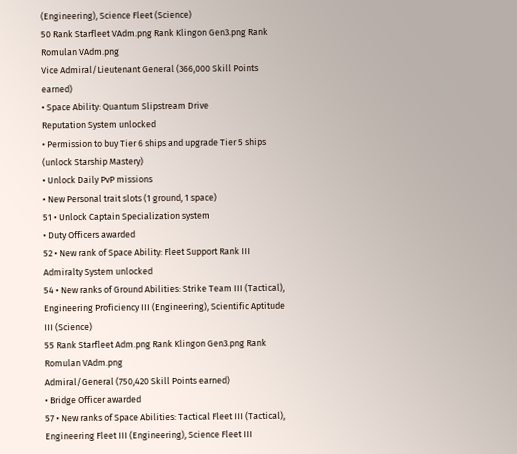(Engineering), Science Fleet (Science)
50 Rank Starfleet VAdm.png Rank Klingon Gen3.png Rank Romulan VAdm.png
Vice Admiral/Lieutenant General (366,000 Skill Points earned)
• Space Ability: Quantum Slipstream Drive
Reputation System unlocked
• Permission to buy Tier 6 ships and upgrade Tier 5 ships (unlock Starship Mastery)
• Unlock Daily PvP missions
• New Personal trait slots (1 ground, 1 space)
51 • Unlock Captain Specialization system
• Duty Officers awarded
52 • New rank of Space Ability: Fleet Support Rank III
Admiralty System unlocked
54 • New ranks of Ground Abilities: Strike Team III (Tactical), Engineering Proficiency III (Engineering), Scientific Aptitude III (Science)
55 Rank Starfleet Adm.png Rank Klingon Gen3.png Rank Romulan VAdm.png
Admiral/General (750,420 Skill Points earned)
• Bridge Officer awarded
57 • New ranks of Space Abilities: Tactical Fleet III (Tactical), Engineering Fleet III (Engineering), Science Fleet III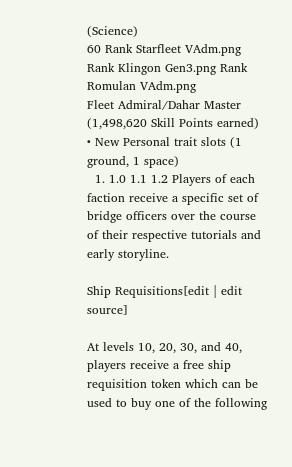(Science)
60 Rank Starfleet VAdm.png Rank Klingon Gen3.png Rank Romulan VAdm.png
Fleet Admiral/Dahar Master (1,498,620 Skill Points earned)
• New Personal trait slots (1 ground, 1 space)
  1. 1.0 1.1 1.2 Players of each faction receive a specific set of bridge officers over the course of their respective tutorials and early storyline.

Ship Requisitions[edit | edit source]

At levels 10, 20, 30, and 40, players receive a free ship requisition token which can be used to buy one of the following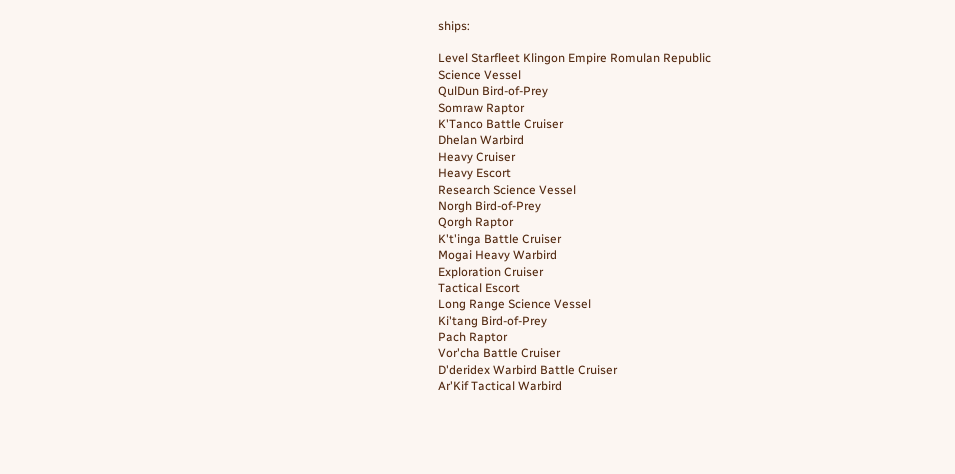ships:

Level Starfleet Klingon Empire Romulan Republic
Science Vessel
QulDun Bird-of-Prey
Somraw Raptor
K'Tanco Battle Cruiser
Dhelan Warbird
Heavy Cruiser
Heavy Escort
Research Science Vessel
Norgh Bird-of-Prey
Qorgh Raptor
K't'inga Battle Cruiser
Mogai Heavy Warbird
Exploration Cruiser
Tactical Escort
Long Range Science Vessel
Ki'tang Bird-of-Prey
Pach Raptor
Vor'cha Battle Cruiser
D'deridex Warbird Battle Cruiser
Ar'Kif Tactical Warbird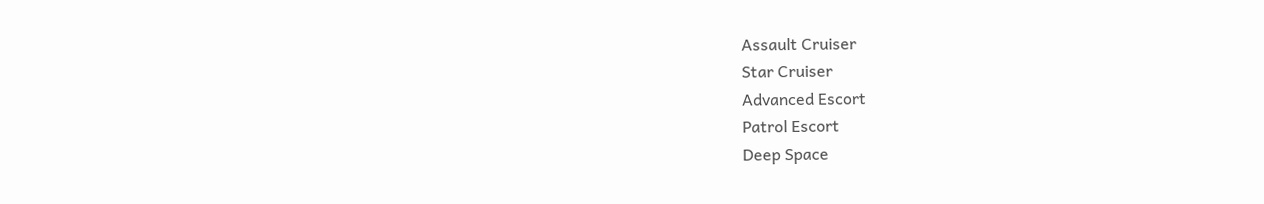Assault Cruiser
Star Cruiser
Advanced Escort
Patrol Escort
Deep Space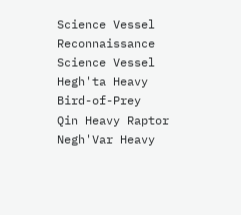Science Vessel
Reconnaissance Science Vessel
Hegh'ta Heavy Bird-of-Prey
Qin Heavy Raptor
Negh'Var Heavy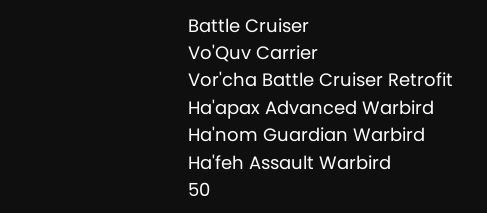Battle Cruiser
Vo'Quv Carrier
Vor'cha Battle Cruiser Retrofit
Ha'apax Advanced Warbird
Ha'nom Guardian Warbird
Ha'feh Assault Warbird
50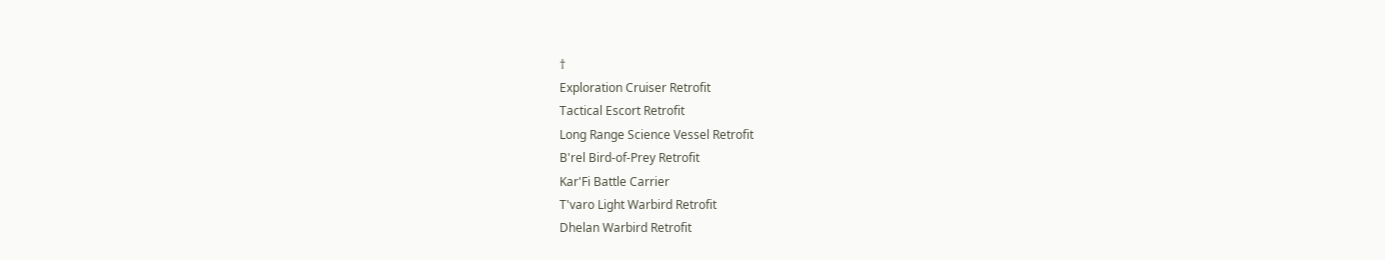†
Exploration Cruiser Retrofit
Tactical Escort Retrofit
Long Range Science Vessel Retrofit
B'rel Bird-of-Prey Retrofit
Kar'Fi Battle Carrier
T'varo Light Warbird Retrofit
Dhelan Warbird Retrofit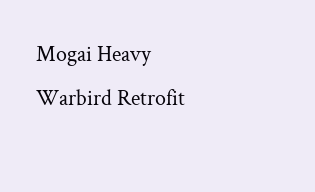Mogai Heavy Warbird Retrofit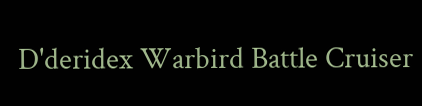D'deridex Warbird Battle Cruiser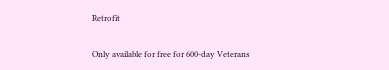Retrofit

Only available for free for 600-day Veterans